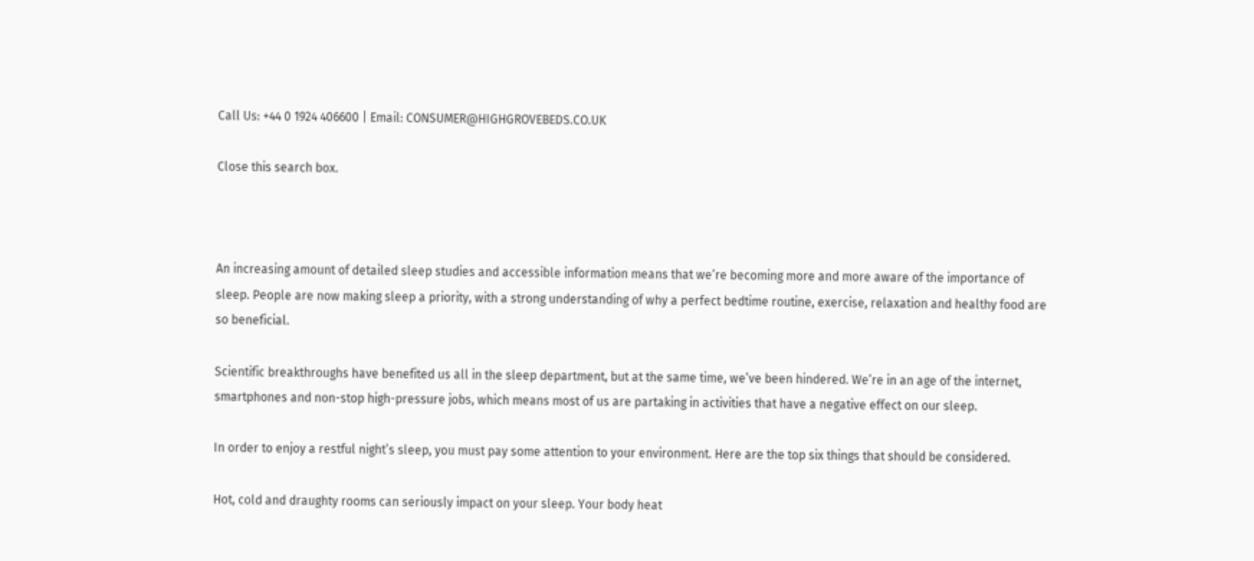Call Us: +44 0 1924 406600 | Email: CONSUMER@HIGHGROVEBEDS.CO.UK

Close this search box.



An increasing amount of detailed sleep studies and accessible information means that we’re becoming more and more aware of the importance of sleep. People are now making sleep a priority, with a strong understanding of why a perfect bedtime routine, exercise, relaxation and healthy food are so beneficial.

Scientific breakthroughs have benefited us all in the sleep department, but at the same time, we’ve been hindered. We’re in an age of the internet, smartphones and non-stop high-pressure jobs, which means most of us are partaking in activities that have a negative effect on our sleep.

In order to enjoy a restful night’s sleep, you must pay some attention to your environment. Here are the top six things that should be considered.

Hot, cold and draughty rooms can seriously impact on your sleep. Your body heat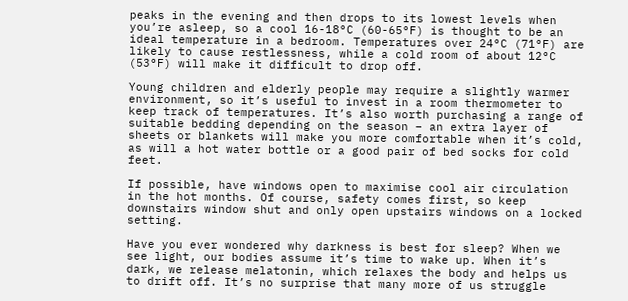peaks in the evening and then drops to its lowest levels when you’re asleep, so a cool 16-18°C (60-65°F) is thought to be an ideal temperature in a bedroom. Temperatures over 24°C (71°F) are likely to cause restlessness, while a cold room of about 12°C (53°F) will make it difficult to drop off.

Young children and elderly people may require a slightly warmer environment, so it’s useful to invest in a room thermometer to keep track of temperatures. It’s also worth purchasing a range of suitable bedding depending on the season – an extra layer of sheets or blankets will make you more comfortable when it’s cold, as will a hot water bottle or a good pair of bed socks for cold feet.

If possible, have windows open to maximise cool air circulation in the hot months. Of course, safety comes first, so keep downstairs window shut and only open upstairs windows on a locked setting.

Have you ever wondered why darkness is best for sleep? When we see light, our bodies assume it’s time to wake up. When it’s dark, we release melatonin, which relaxes the body and helps us to drift off. It’s no surprise that many more of us struggle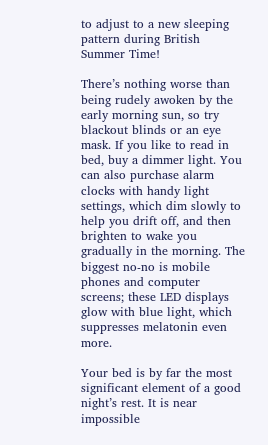to adjust to a new sleeping pattern during British Summer Time!

There’s nothing worse than being rudely awoken by the early morning sun, so try blackout blinds or an eye mask. If you like to read in bed, buy a dimmer light. You can also purchase alarm clocks with handy light settings, which dim slowly to help you drift off, and then brighten to wake you gradually in the morning. The biggest no-no is mobile phones and computer screens; these LED displays glow with blue light, which suppresses melatonin even more.

Your bed is by far the most significant element of a good night’s rest. It is near impossible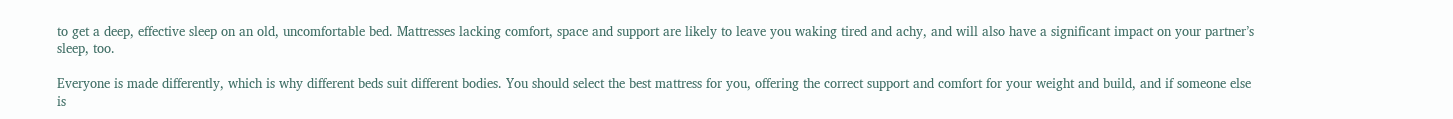to get a deep, effective sleep on an old, uncomfortable bed. Mattresses lacking comfort, space and support are likely to leave you waking tired and achy, and will also have a significant impact on your partner’s sleep, too.

Everyone is made differently, which is why different beds suit different bodies. You should select the best mattress for you, offering the correct support and comfort for your weight and build, and if someone else is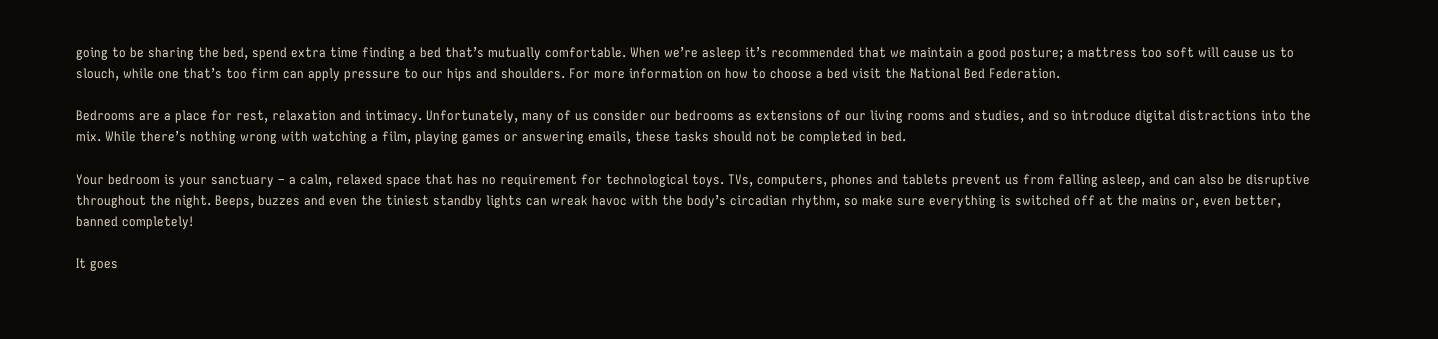going to be sharing the bed, spend extra time finding a bed that’s mutually comfortable. When we’re asleep it’s recommended that we maintain a good posture; a mattress too soft will cause us to slouch, while one that’s too firm can apply pressure to our hips and shoulders. For more information on how to choose a bed visit the National Bed Federation.

Bedrooms are a place for rest, relaxation and intimacy. Unfortunately, many of us consider our bedrooms as extensions of our living rooms and studies, and so introduce digital distractions into the mix. While there’s nothing wrong with watching a film, playing games or answering emails, these tasks should not be completed in bed.

Your bedroom is your sanctuary – a calm, relaxed space that has no requirement for technological toys. TVs, computers, phones and tablets prevent us from falling asleep, and can also be disruptive throughout the night. Beeps, buzzes and even the tiniest standby lights can wreak havoc with the body’s circadian rhythm, so make sure everything is switched off at the mains or, even better, banned completely!

It goes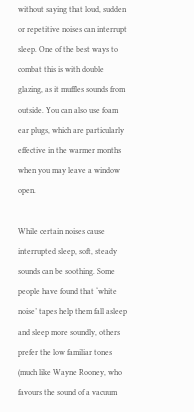without saying that loud, sudden or repetitive noises can interrupt sleep. One of the best ways to combat this is with double glazing, as it muffles sounds from outside. You can also use foam ear plugs, which are particularly effective in the warmer months when you may leave a window open.

While certain noises cause interrupted sleep, soft, steady sounds can be soothing. Some people have found that ‘white noise’ tapes help them fall asleep and sleep more soundly, others prefer the low familiar tones (much like Wayne Rooney, who favours the sound of a vacuum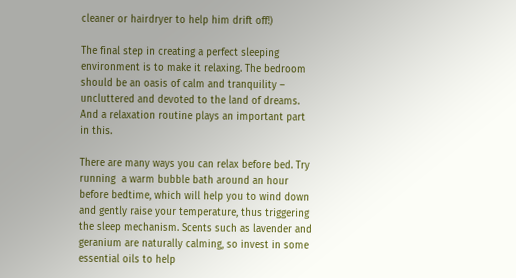cleaner or hairdryer to help him drift off!)

The final step in creating a perfect sleeping environment is to make it relaxing. The bedroom should be an oasis of calm and tranquility – uncluttered and devoted to the land of dreams. And a relaxation routine plays an important part in this.

There are many ways you can relax before bed. Try running  a warm bubble bath around an hour before bedtime, which will help you to wind down and gently raise your temperature, thus triggering the sleep mechanism. Scents such as lavender and geranium are naturally calming, so invest in some essential oils to help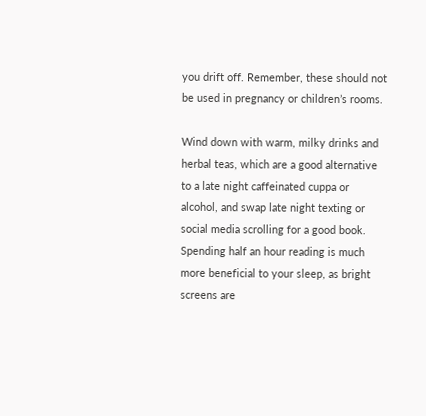you drift off. Remember, these should not be used in pregnancy or children’s rooms.

Wind down with warm, milky drinks and herbal teas, which are a good alternative to a late night caffeinated cuppa or alcohol, and swap late night texting or social media scrolling for a good book. Spending half an hour reading is much more beneficial to your sleep, as bright screens are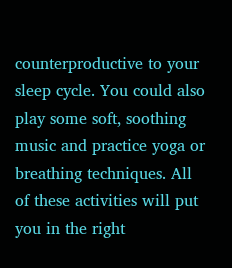counterproductive to your sleep cycle. You could also play some soft, soothing music and practice yoga or breathing techniques. All of these activities will put you in the right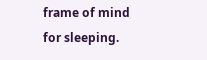frame of mind for sleeping.